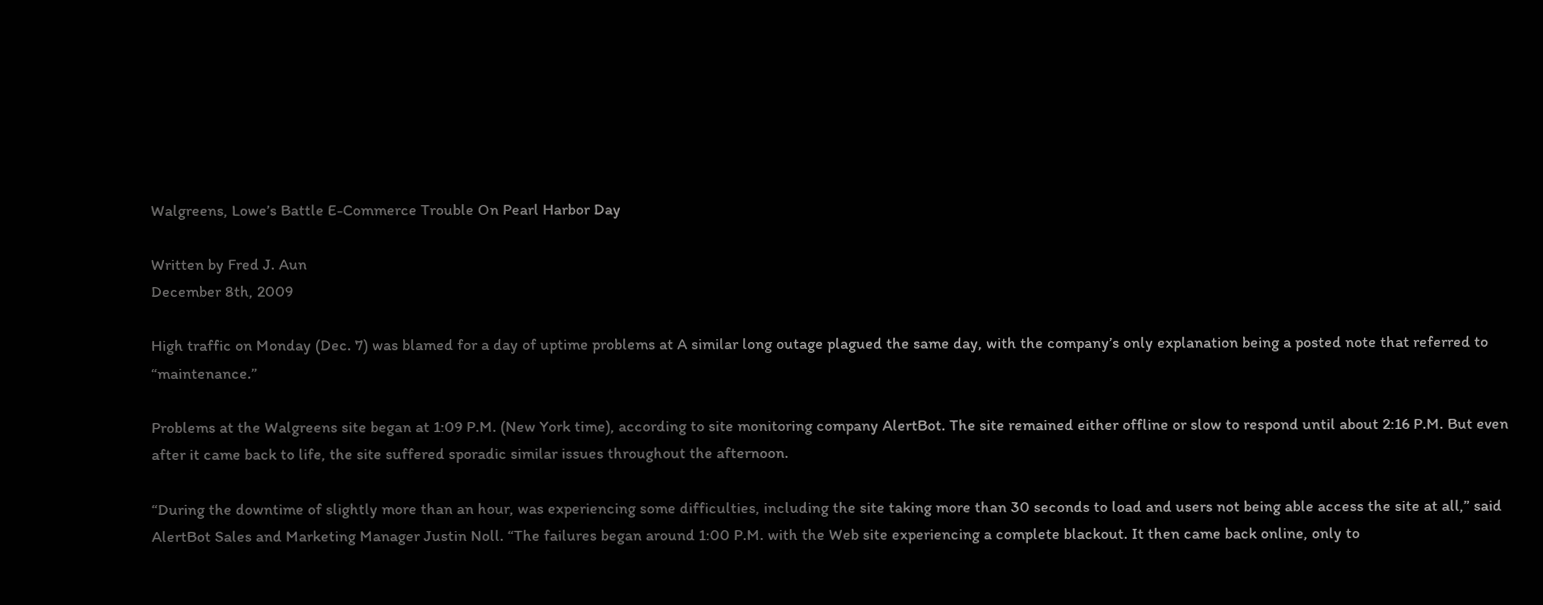Walgreens, Lowe’s Battle E-Commerce Trouble On Pearl Harbor Day

Written by Fred J. Aun
December 8th, 2009

High traffic on Monday (Dec. 7) was blamed for a day of uptime problems at A similar long outage plagued the same day, with the company’s only explanation being a posted note that referred to “maintenance.”

Problems at the Walgreens site began at 1:09 P.M. (New York time), according to site monitoring company AlertBot. The site remained either offline or slow to respond until about 2:16 P.M. But even after it came back to life, the site suffered sporadic similar issues throughout the afternoon.

“During the downtime of slightly more than an hour, was experiencing some difficulties, including the site taking more than 30 seconds to load and users not being able access the site at all,” said AlertBot Sales and Marketing Manager Justin Noll. “The failures began around 1:00 P.M. with the Web site experiencing a complete blackout. It then came back online, only to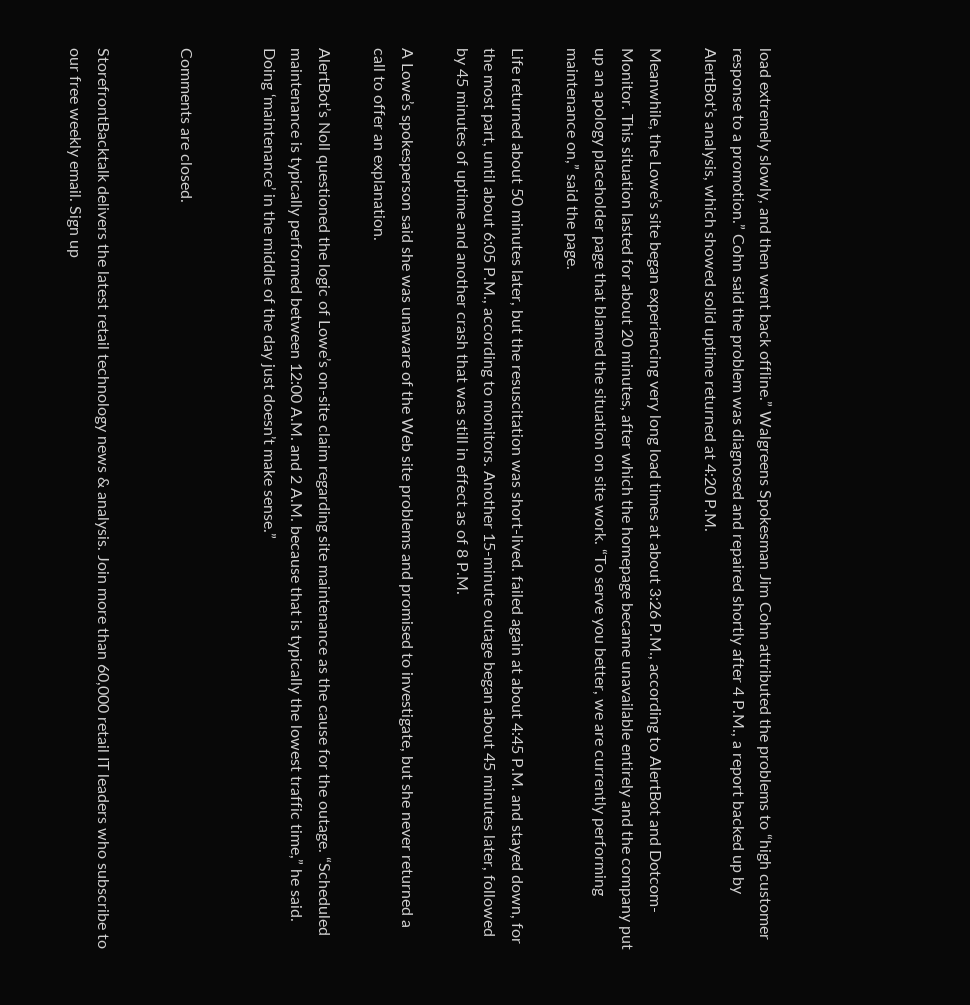load extremely slowly, and then went back offline.” Walgreens Spokesman Jim Cohn attributed the problems to “high customer response to a promotion.” Cohn said the problem was diagnosed and repaired shortly after 4 P.M., a report backed up by AlertBot’s analysis, which showed solid uptime returned at 4:20 P.M.

Meanwhile, the Lowe’s site began experiencing very long load times at about 3:26 P.M., according to AlertBot and Dotcom-Monitor. This situation lasted for about 20 minutes, after which the homepage became unavailable entirely and the company put up an apology placeholder page that blamed the situation on site work. “To serve you better, we are currently performing maintenance on,” said the page.

Life returned about 50 minutes later, but the resuscitation was short-lived. failed again at about 4:45 P.M. and stayed down, for the most part, until about 6:05 P.M., according to monitors. Another 15-minute outage began about 45 minutes later, followed by 45 minutes of uptime and another crash that was still in effect as of 8 P.M.

A Lowe’s spokesperson said she was unaware of the Web site problems and promised to investigate, but she never returned a call to offer an explanation.

AlertBot’s Noll questioned the logic of Lowe’s on-site claim regarding site maintenance as the cause for the outage. “Scheduled maintenance is typically performed between 12:00 A.M. and 2 A.M. because that is typically the lowest traffic time,” he said. Doing ‘maintenance’ in the middle of the day just doesn’t make sense.”


Comments are closed.


StorefrontBacktalk delivers the latest retail technology news & analysis. Join more than 60,000 retail IT leaders who subscribe to our free weekly email. Sign up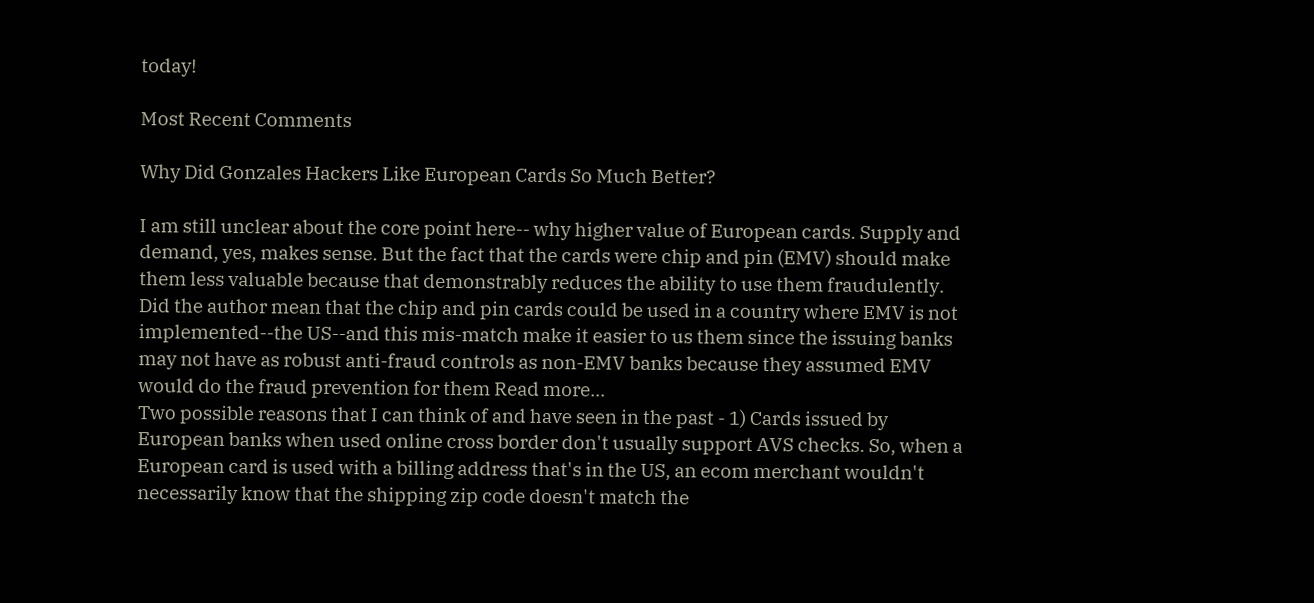today!

Most Recent Comments

Why Did Gonzales Hackers Like European Cards So Much Better?

I am still unclear about the core point here-- why higher value of European cards. Supply and demand, yes, makes sense. But the fact that the cards were chip and pin (EMV) should make them less valuable because that demonstrably reduces the ability to use them fraudulently. Did the author mean that the chip and pin cards could be used in a country where EMV is not implemented--the US--and this mis-match make it easier to us them since the issuing banks may not have as robust anti-fraud controls as non-EMV banks because they assumed EMV would do the fraud prevention for them Read more...
Two possible reasons that I can think of and have seen in the past - 1) Cards issued by European banks when used online cross border don't usually support AVS checks. So, when a European card is used with a billing address that's in the US, an ecom merchant wouldn't necessarily know that the shipping zip code doesn't match the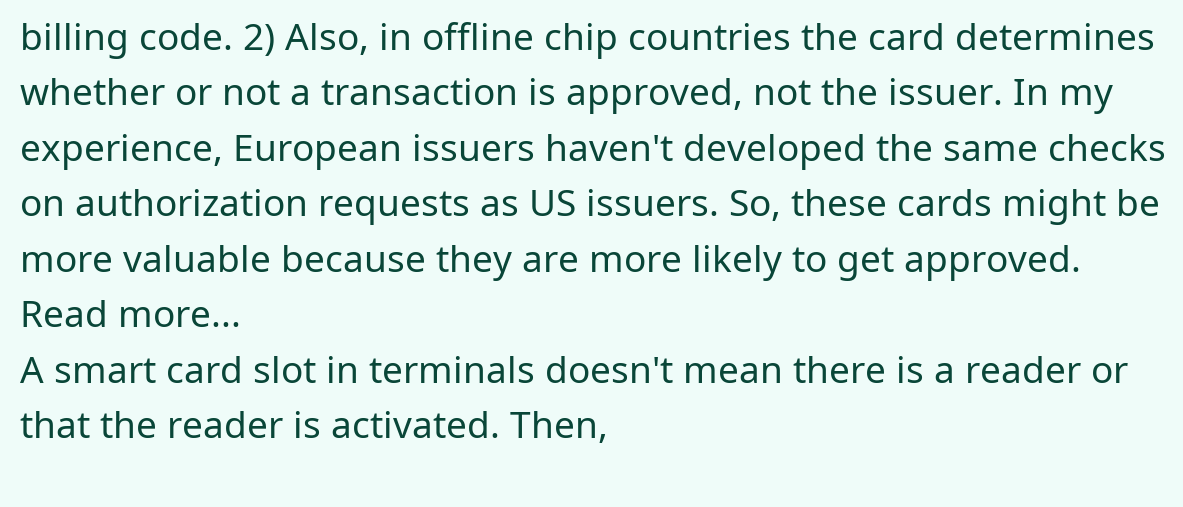billing code. 2) Also, in offline chip countries the card determines whether or not a transaction is approved, not the issuer. In my experience, European issuers haven't developed the same checks on authorization requests as US issuers. So, these cards might be more valuable because they are more likely to get approved. Read more...
A smart card slot in terminals doesn't mean there is a reader or that the reader is activated. Then,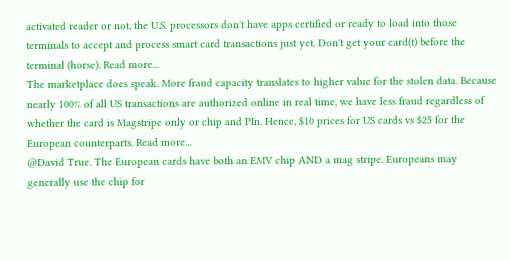activated reader or not, the U.S. processors don't have apps certified or ready to load into those terminals to accept and process smart card transactions just yet. Don't get your card(t) before the terminal (horse). Read more...
The marketplace does speak. More fraud capacity translates to higher value for the stolen data. Because nearly 100% of all US transactions are authorized online in real time, we have less fraud regardless of whether the card is Magstripe only or chip and PIn. Hence, $10 prices for US cards vs $25 for the European counterparts. Read more...
@David True. The European cards have both an EMV chip AND a mag stripe. Europeans may generally use the chip for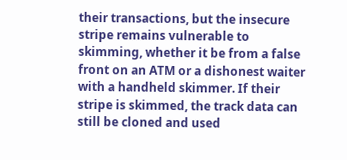their transactions, but the insecure stripe remains vulnerable to skimming, whether it be from a false front on an ATM or a dishonest waiter with a handheld skimmer. If their stripe is skimmed, the track data can still be cloned and used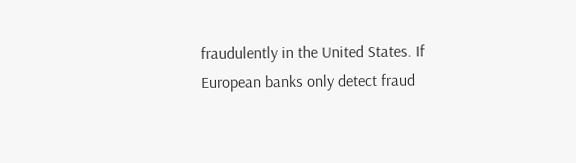fraudulently in the United States. If European banks only detect fraud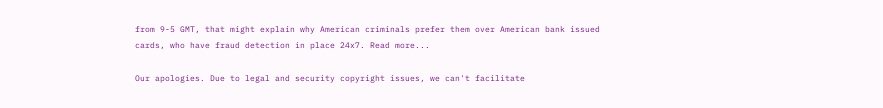from 9-5 GMT, that might explain why American criminals prefer them over American bank issued cards, who have fraud detection in place 24x7. Read more...

Our apologies. Due to legal and security copyright issues, we can't facilitate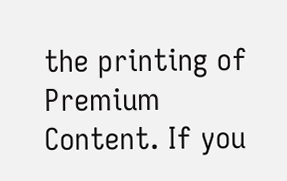the printing of Premium Content. If you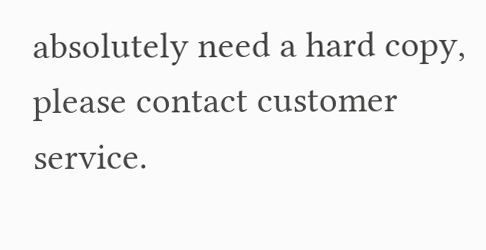absolutely need a hard copy, please contact customer service.